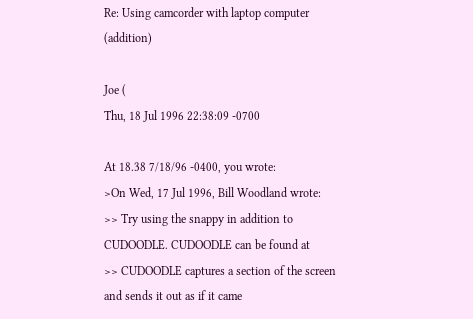Re: Using camcorder with laptop computer (addition)

Joe (
Thu, 18 Jul 1996 22:38:09 -0700

At 18.38 7/18/96 -0400, you wrote:
>On Wed, 17 Jul 1996, Bill Woodland wrote:
>> Try using the snappy in addition to CUDOODLE. CUDOODLE can be found at
>> CUDOODLE captures a section of the screen and sends it out as if it came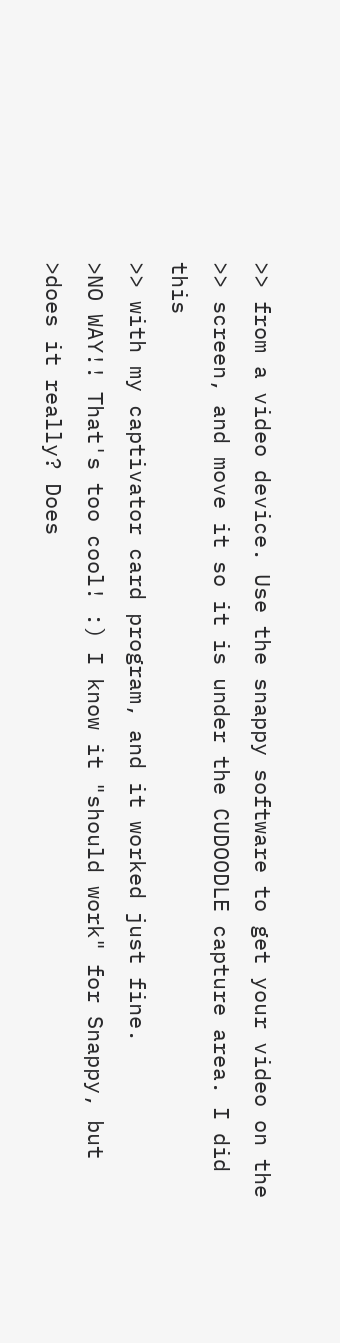>> from a video device. Use the snappy software to get your video on the
>> screen, and move it so it is under the CUDOODLE capture area. I did this
>> with my captivator card program, and it worked just fine.
>NO WAY!! That's too cool! :) I know it "should work" for Snappy, but
>does it really? Does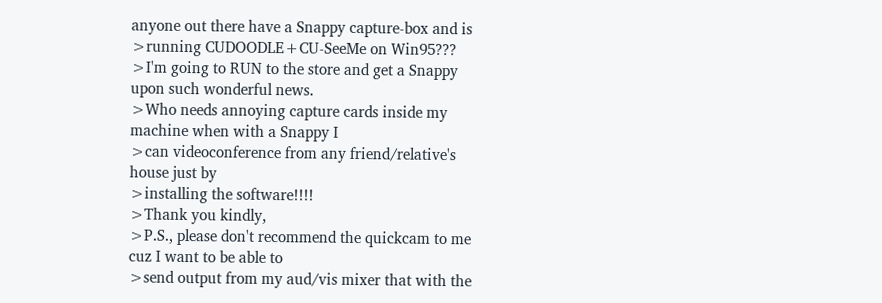anyone out there have a Snappy capture-box and is
>running CUDOODLE+CU-SeeMe on Win95???
>I'm going to RUN to the store and get a Snappy upon such wonderful news.
>Who needs annoying capture cards inside my machine when with a Snappy I
>can videoconference from any friend/relative's house just by
>installing the software!!!!
>Thank you kindly,
>P.S., please don't recommend the quickcam to me cuz I want to be able to
>send output from my aud/vis mixer that with the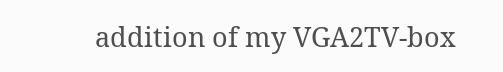addition of my VGA2TV-box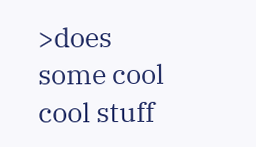>does some cool cool stuff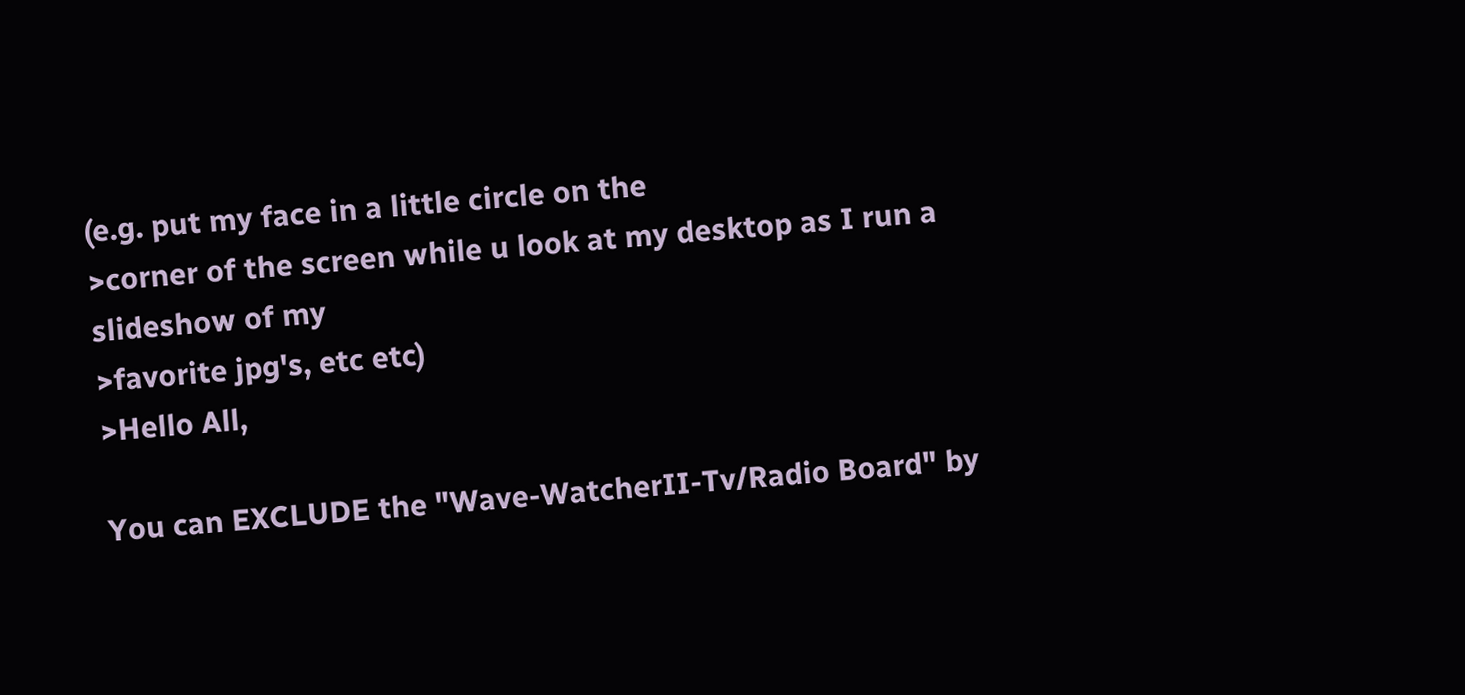(e.g. put my face in a little circle on the
>corner of the screen while u look at my desktop as I run a slideshow of my
>favorite jpg's, etc etc)
>Hello All,

You can EXCLUDE the "Wave-WatcherII-Tv/Radio Board" by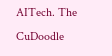AITech. The CuDoodle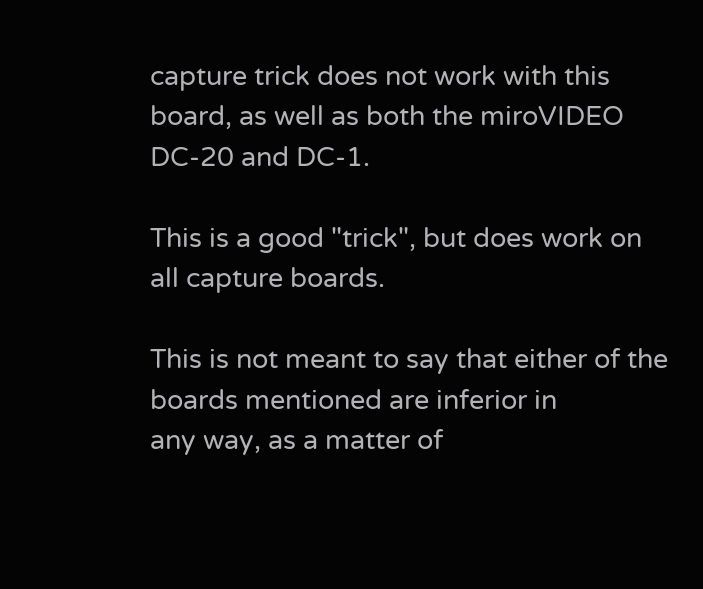capture trick does not work with this board, as well as both the miroVIDEO
DC-20 and DC-1.

This is a good "trick", but does work on all capture boards.

This is not meant to say that either of the boards mentioned are inferior in
any way, as a matter of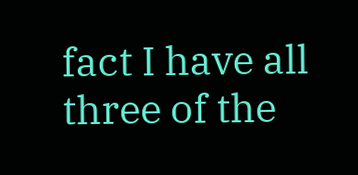fact I have all three of the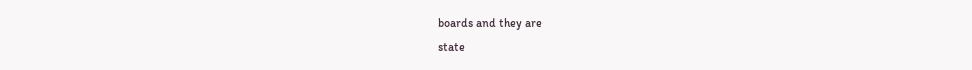boards and they are
state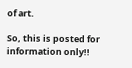of art.

So, this is posted for information only!!